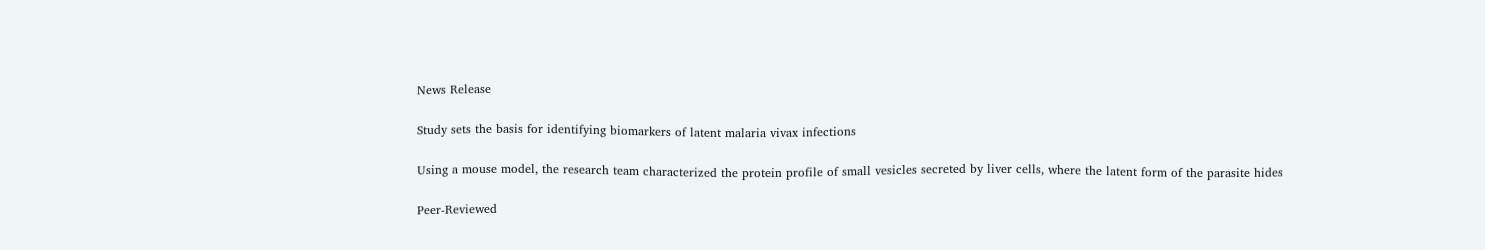News Release

Study sets the basis for identifying biomarkers of latent malaria vivax infections

Using a mouse model, the research team characterized the protein profile of small vesicles secreted by liver cells, where the latent form of the parasite hides

Peer-Reviewed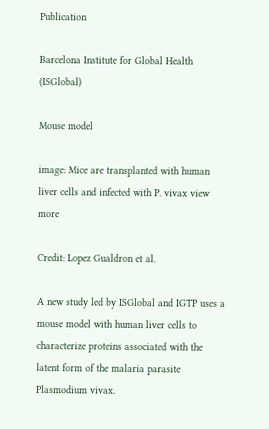Publication

Barcelona Institute for Global Health (ISGlobal)

Mouse model

image: Mice are transplanted with human liver cells and infected with P. vivax view more

Credit: Lopez Gualdron et al.

A new study led by ISGlobal and IGTP uses a mouse model with human liver cells to characterize proteins associated with the latent form of the malaria parasite Plasmodium vivax.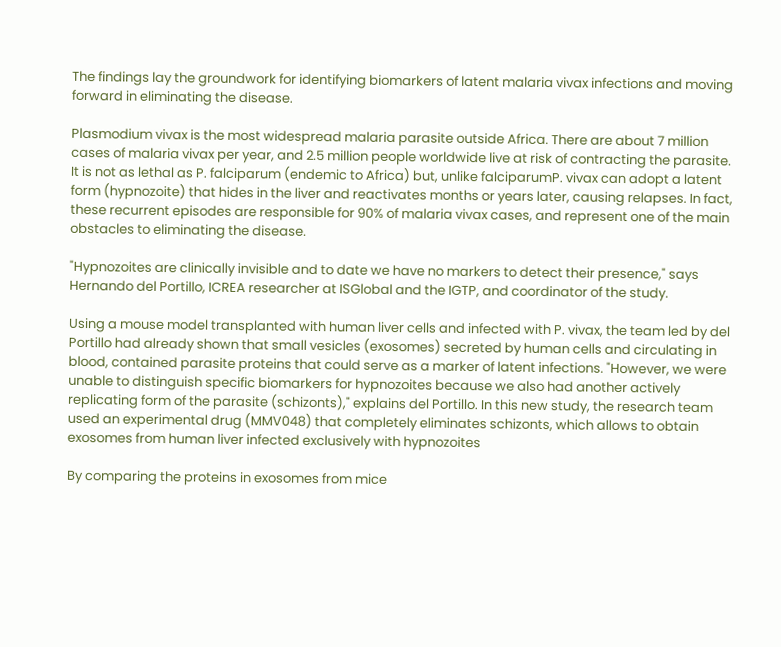The findings lay the groundwork for identifying biomarkers of latent malaria vivax infections and moving forward in eliminating the disease.

Plasmodium vivax is the most widespread malaria parasite outside Africa. There are about 7 million cases of malaria vivax per year, and 2.5 million people worldwide live at risk of contracting the parasite. It is not as lethal as P. falciparum (endemic to Africa) but, unlike falciparumP. vivax can adopt a latent form (hypnozoite) that hides in the liver and reactivates months or years later, causing relapses. In fact, these recurrent episodes are responsible for 90% of malaria vivax cases, and represent one of the main obstacles to eliminating the disease.

"Hypnozoites are clinically invisible and to date we have no markers to detect their presence," says Hernando del Portillo, ICREA researcher at ISGlobal and the IGTP, and coordinator of the study.

Using a mouse model transplanted with human liver cells and infected with P. vivax, the team led by del Portillo had already shown that small vesicles (exosomes) secreted by human cells and circulating in blood, contained parasite proteins that could serve as a marker of latent infections. "However, we were unable to distinguish specific biomarkers for hypnozoites because we also had another actively replicating form of the parasite (schizonts)," explains del Portillo. In this new study, the research team used an experimental drug (MMV048) that completely eliminates schizonts, which allows to obtain exosomes from human liver infected exclusively with hypnozoites

By comparing the proteins in exosomes from mice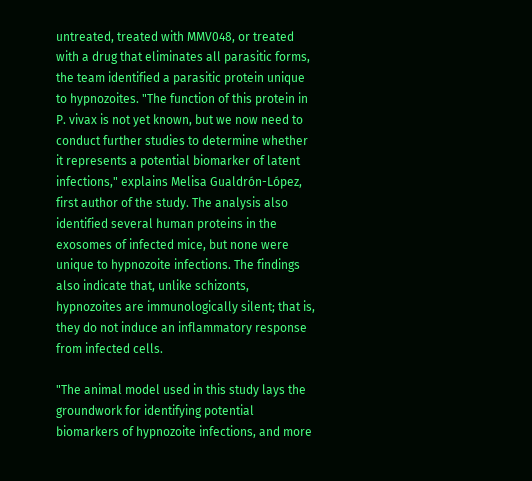untreated, treated with MMV048, or treated with a drug that eliminates all parasitic forms, the team identified a parasitic protein unique to hypnozoites. "The function of this protein in P. vivax is not yet known, but we now need to conduct further studies to determine whether it represents a potential biomarker of latent infections," explains Melisa Gualdrón-López, first author of the study. The analysis also identified several human proteins in the exosomes of infected mice, but none were unique to hypnozoite infections. The findings also indicate that, unlike schizonts, hypnozoites are immunologically silent; that is, they do not induce an inflammatory response from infected cells.

"The animal model used in this study lays the groundwork for identifying potential biomarkers of hypnozoite infections, and more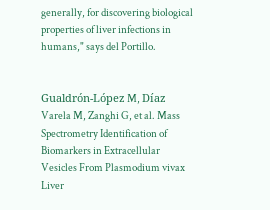generally, for discovering biological properties of liver infections in humans," says del Portillo.


Gualdrón-López M, Díaz Varela M, Zanghi G, et al. Mass Spectrometry Identification of Biomarkers in Extracellular Vesicles From Plasmodium vivax Liver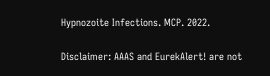Hypnozoite Infections. MCP. 2022.

Disclaimer: AAAS and EurekAlert! are not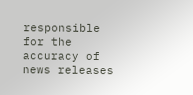responsible for the accuracy of news releases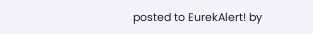posted to EurekAlert! by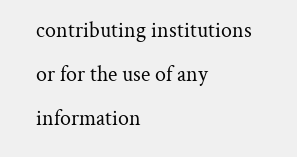contributing institutions or for the use of any information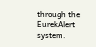through the EurekAlert system.